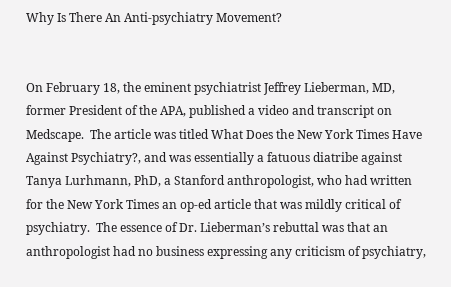Why Is There An Anti-psychiatry Movement?


On February 18, the eminent psychiatrist Jeffrey Lieberman, MD, former President of the APA, published a video and transcript on Medscape.  The article was titled What Does the New York Times Have Against Psychiatry?, and was essentially a fatuous diatribe against Tanya Lurhmann, PhD, a Stanford anthropologist, who had written for the New York Times an op-ed article that was mildly critical of psychiatry.  The essence of Dr. Lieberman’s rebuttal was that an anthropologist had no business expressing any criticism of psychiatry,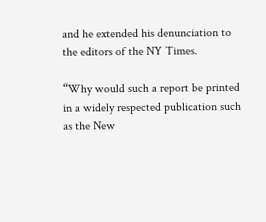and he extended his denunciation to the editors of the NY Times.

“Why would such a report be printed in a widely respected publication such as the New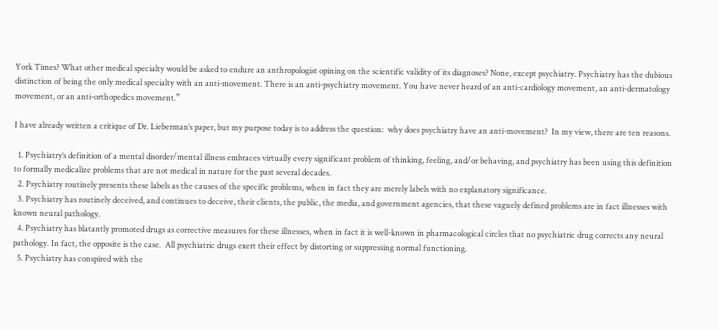York Times? What other medical specialty would be asked to endure an anthropologist opining on the scientific validity of its diagnoses? None, except psychiatry. Psychiatry has the dubious distinction of being the only medical specialty with an anti-movement. There is an anti-psychiatry movement. You have never heard of an anti-cardiology movement, an anti-dermatology movement, or an anti-orthopedics movement.”

I have already written a critique of Dr. Lieberman’s paper, but my purpose today is to address the question:  why does psychiatry have an anti-movement?  In my view, there are ten reasons.

  1. Psychiatry’s definition of a mental disorder/mental illness embraces virtually every significant problem of thinking, feeling, and/or behaving, and psychiatry has been using this definition to formally medicalize problems that are not medical in nature for the past several decades.
  2. Psychiatry routinely presents these labels as the causes of the specific problems, when in fact they are merely labels with no explanatory significance.
  3. Psychiatry has routinely deceived, and continues to deceive, their clients, the public, the media, and government agencies, that these vaguely defined problems are in fact illnesses with known neural pathology.
  4. Psychiatry has blatantly promoted drugs as corrective measures for these illnesses, when in fact it is well-known in pharmacological circles that no psychiatric drug corrects any neural pathology. In fact, the opposite is the case.  All psychiatric drugs exert their effect by distorting or suppressing normal functioning.
  5. Psychiatry has conspired with the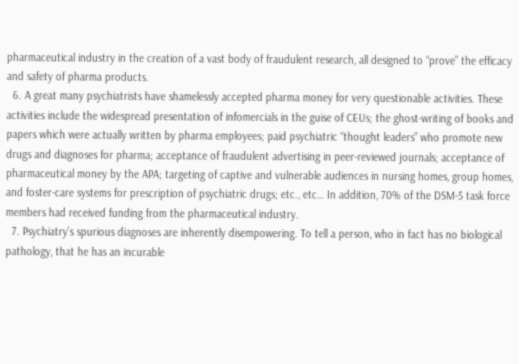pharmaceutical industry in the creation of a vast body of fraudulent research, all designed to “prove” the efficacy and safety of pharma products.
  6. A great many psychiatrists have shamelessly accepted pharma money for very questionable activities. These activities include the widespread presentation of infomercials in the guise of CEUs; the ghost-writing of books and papers which were actually written by pharma employees; paid psychiatric “thought leaders” who promote new drugs and diagnoses for pharma; acceptance of fraudulent advertising in peer-reviewed journals; acceptance of pharmaceutical money by the APA; targeting of captive and vulnerable audiences in nursing homes, group homes, and foster-care systems for prescription of psychiatric drugs; etc., etc… In addition, 70% of the DSM-5 task force members had received funding from the pharmaceutical industry.
  7. Psychiatry’s spurious diagnoses are inherently disempowering. To tell a person, who in fact has no biological pathology, that he has an incurable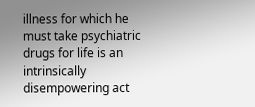illness for which he must take psychiatric drugs for life is an intrinsically disempowering act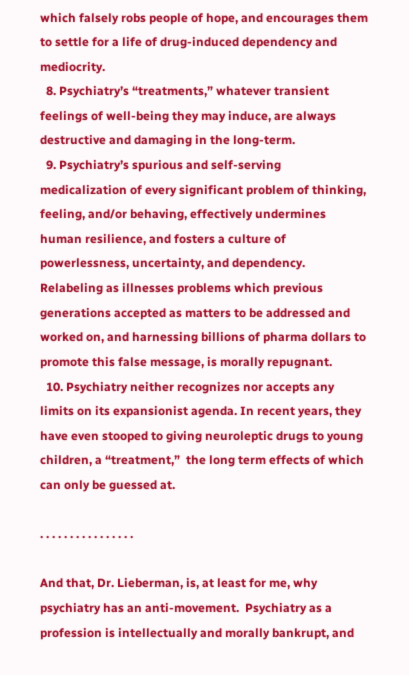which falsely robs people of hope, and encourages them to settle for a life of drug-induced dependency and mediocrity.
  8. Psychiatry’s “treatments,” whatever transient feelings of well-being they may induce, are always destructive and damaging in the long-term.
  9. Psychiatry’s spurious and self-serving medicalization of every significant problem of thinking, feeling, and/or behaving, effectively undermines human resilience, and fosters a culture of powerlessness, uncertainty, and dependency.  Relabeling as illnesses problems which previous generations accepted as matters to be addressed and worked on, and harnessing billions of pharma dollars to promote this false message, is morally repugnant.
  10. Psychiatry neither recognizes nor accepts any limits on its expansionist agenda. In recent years, they have even stooped to giving neuroleptic drugs to young children, a “treatment,”  the long term effects of which can only be guessed at.

. . . . . . . . . . . . . . . .

And that, Dr. Lieberman, is, at least for me, why psychiatry has an anti-movement.  Psychiatry as a profession is intellectually and morally bankrupt, and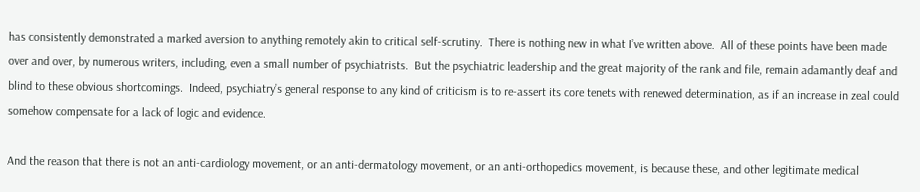has consistently demonstrated a marked aversion to anything remotely akin to critical self-scrutiny.  There is nothing new in what I’ve written above.  All of these points have been made over and over, by numerous writers, including, even a small number of psychiatrists.  But the psychiatric leadership and the great majority of the rank and file, remain adamantly deaf and blind to these obvious shortcomings.  Indeed, psychiatry’s general response to any kind of criticism is to re-assert its core tenets with renewed determination, as if an increase in zeal could somehow compensate for a lack of logic and evidence.

And the reason that there is not an anti-cardiology movement, or an anti-dermatology movement, or an anti-orthopedics movement, is because these, and other legitimate medical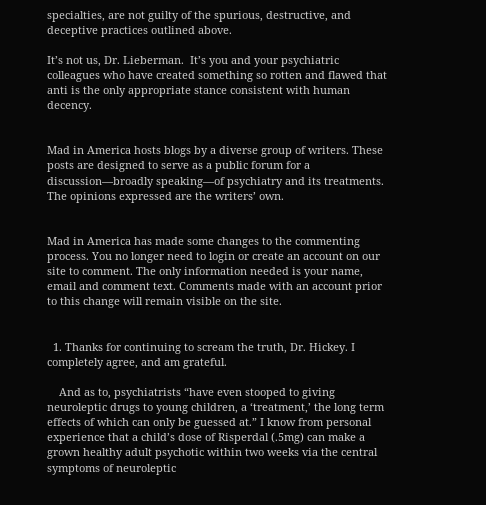specialties, are not guilty of the spurious, destructive, and deceptive practices outlined above.

It’s not us, Dr. Lieberman.  It’s you and your psychiatric colleagues who have created something so rotten and flawed that anti is the only appropriate stance consistent with human decency.


Mad in America hosts blogs by a diverse group of writers. These posts are designed to serve as a public forum for a discussion—broadly speaking—of psychiatry and its treatments. The opinions expressed are the writers’ own.


Mad in America has made some changes to the commenting process. You no longer need to login or create an account on our site to comment. The only information needed is your name, email and comment text. Comments made with an account prior to this change will remain visible on the site.


  1. Thanks for continuing to scream the truth, Dr. Hickey. I completely agree, and am grateful.

    And as to, psychiatrists “have even stooped to giving neuroleptic drugs to young children, a ‘treatment,’ the long term effects of which can only be guessed at.” I know from personal experience that a child’s dose of Risperdal (.5mg) can make a grown healthy adult psychotic within two weeks via the central symptoms of neuroleptic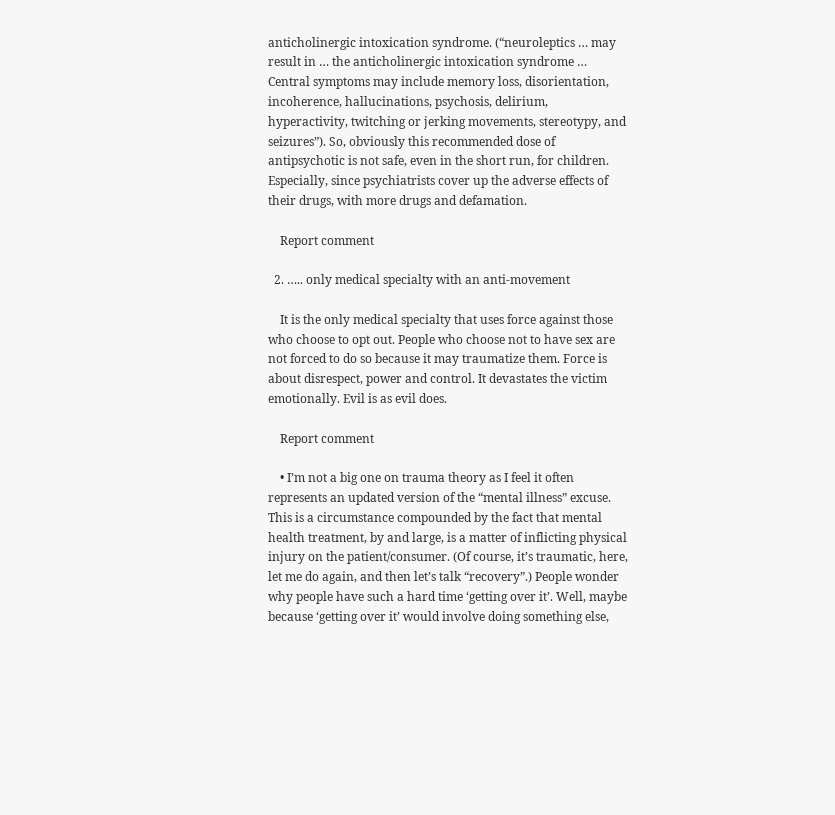anticholinergic intoxication syndrome. (“neuroleptics … may result in … the anticholinergic intoxication syndrome … Central symptoms may include memory loss, disorientation, incoherence, hallucinations, psychosis, delirium, hyperactivity, twitching or jerking movements, stereotypy, and seizures”). So, obviously this recommended dose of antipsychotic is not safe, even in the short run, for children. Especially, since psychiatrists cover up the adverse effects of their drugs, with more drugs and defamation.

    Report comment

  2. ….. only medical specialty with an anti-movement

    It is the only medical specialty that uses force against those who choose to opt out. People who choose not to have sex are not forced to do so because it may traumatize them. Force is about disrespect, power and control. It devastates the victim emotionally. Evil is as evil does.

    Report comment

    • I’m not a big one on trauma theory as I feel it often represents an updated version of the “mental illness” excuse. This is a circumstance compounded by the fact that mental health treatment, by and large, is a matter of inflicting physical injury on the patient/consumer. (Of course, it’s traumatic, here, let me do again, and then let’s talk “recovery”.) People wonder why people have such a hard time ‘getting over it’. Well, maybe because ‘getting over it’ would involve doing something else,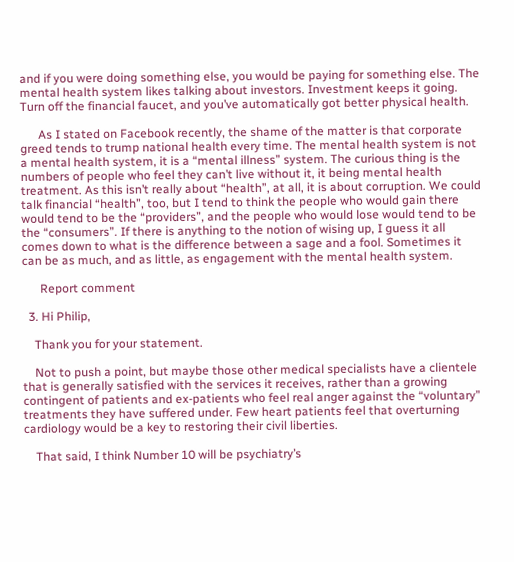and if you were doing something else, you would be paying for something else. The mental health system likes talking about investors. Investment keeps it going. Turn off the financial faucet, and you’ve automatically got better physical health.

      As I stated on Facebook recently, the shame of the matter is that corporate greed tends to trump national health every time. The mental health system is not a mental health system, it is a “mental illness” system. The curious thing is the numbers of people who feel they can’t live without it, it being mental health treatment. As this isn’t really about “health”, at all, it is about corruption. We could talk financial “health”, too, but I tend to think the people who would gain there would tend to be the “providers”, and the people who would lose would tend to be the “consumers”. If there is anything to the notion of wising up, I guess it all comes down to what is the difference between a sage and a fool. Sometimes it can be as much, and as little, as engagement with the mental health system.

      Report comment

  3. Hi Philip,

    Thank you for your statement.

    Not to push a point, but maybe those other medical specialists have a clientele that is generally satisfied with the services it receives, rather than a growing contingent of patients and ex-patients who feel real anger against the “voluntary” treatments they have suffered under. Few heart patients feel that overturning cardiology would be a key to restoring their civil liberties.

    That said, I think Number 10 will be psychiatry’s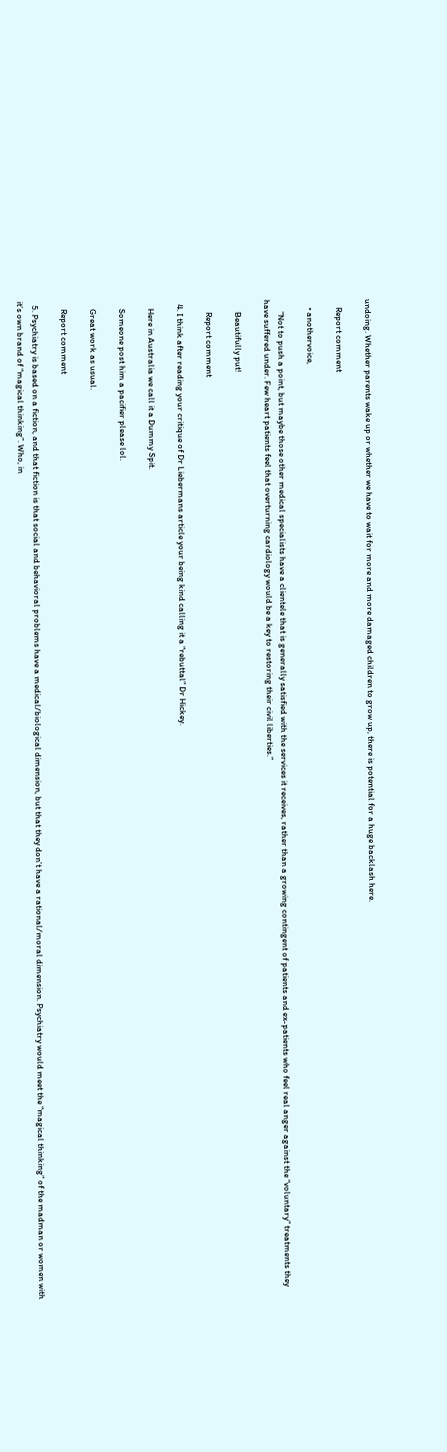undoing. Whether parents wake up or whether we have to wait for more and more damaged children to grow up, there is potential for a huge backlash here.

    Report comment

    • anothervoice,

      “Not to push a point, but maybe those other medical specialists have a clientele that is generally satisfied with the services it receives, rather than a growing contingent of patients and ex-patients who feel real anger against the “voluntary” treatments they have suffered under. Few heart patients feel that overturning cardiology would be a key to restoring their civil liberties.”

      Beautifully put!

      Report comment

  4. I think after reading your critique of Dr Liebermans article your being kind calling it a “rebuttal” Dr Hickey.

    Here in Australia we call it a Dummy Spit.

    Someone post him a pacifier please lol.

    Great work as usual.

    Report comment

  5. Psychiatry is based on a fiction, and that fiction is that social and behavioral problems have a medical/biological dimension, but that they don’t have a rational/moral dimension. Psychiatry would meet the “magical thinking” of the madman or women with it’s own brand of “magical thinking”. Who, in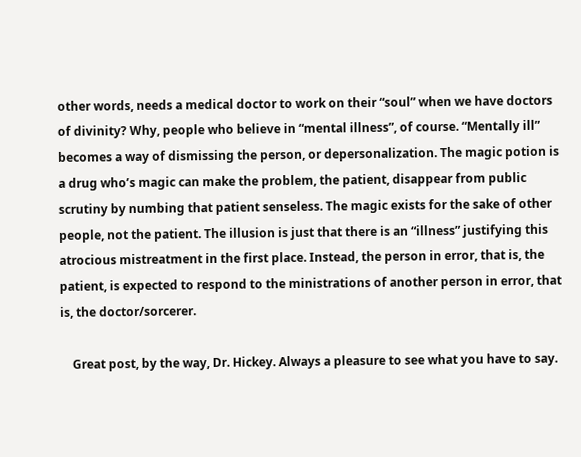other words, needs a medical doctor to work on their “soul” when we have doctors of divinity? Why, people who believe in “mental illness”, of course. “Mentally ill” becomes a way of dismissing the person, or depersonalization. The magic potion is a drug who’s magic can make the problem, the patient, disappear from public scrutiny by numbing that patient senseless. The magic exists for the sake of other people, not the patient. The illusion is just that there is an “illness” justifying this atrocious mistreatment in the first place. Instead, the person in error, that is, the patient, is expected to respond to the ministrations of another person in error, that is, the doctor/sorcerer.

    Great post, by the way, Dr. Hickey. Always a pleasure to see what you have to say.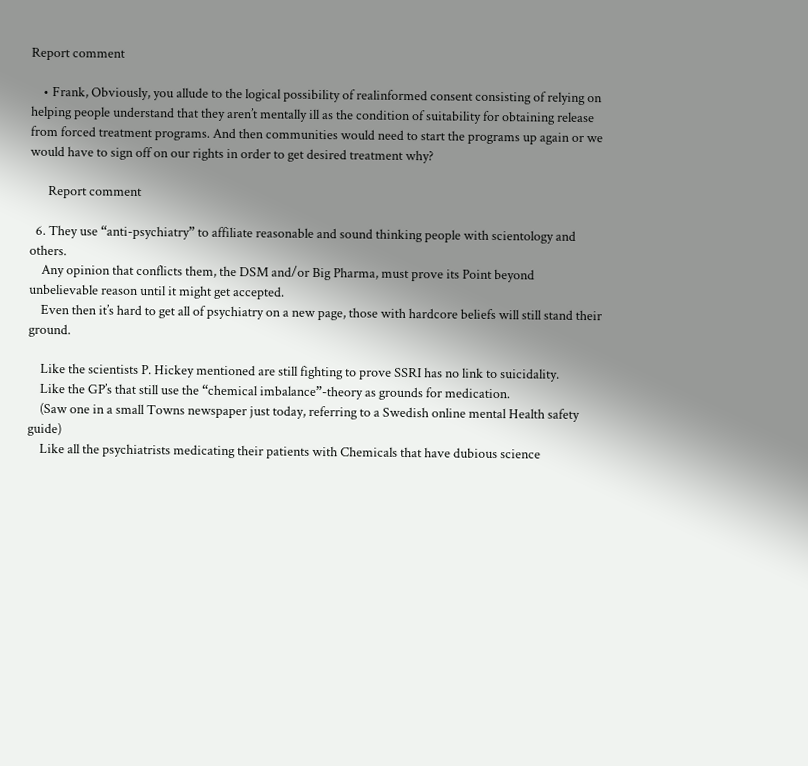Report comment

    • Frank, Obviously, you allude to the logical possibility of realinformed consent consisting of relying on helping people understand that they aren’t mentally ill as the condition of suitability for obtaining release from forced treatment programs. And then communities would need to start the programs up again or we would have to sign off on our rights in order to get desired treatment why?

      Report comment

  6. They use “anti-psychiatry” to affiliate reasonable and sound thinking people with scientology and others.
    Any opinion that conflicts them, the DSM and/or Big Pharma, must prove its Point beyond unbelievable reason until it might get accepted.
    Even then it’s hard to get all of psychiatry on a new page, those with hardcore beliefs will still stand their ground.

    Like the scientists P. Hickey mentioned are still fighting to prove SSRI has no link to suicidality.
    Like the GP’s that still use the “chemical imbalance”-theory as grounds for medication.
    (Saw one in a small Towns newspaper just today, referring to a Swedish online mental Health safety guide)
    Like all the psychiatrists medicating their patients with Chemicals that have dubious science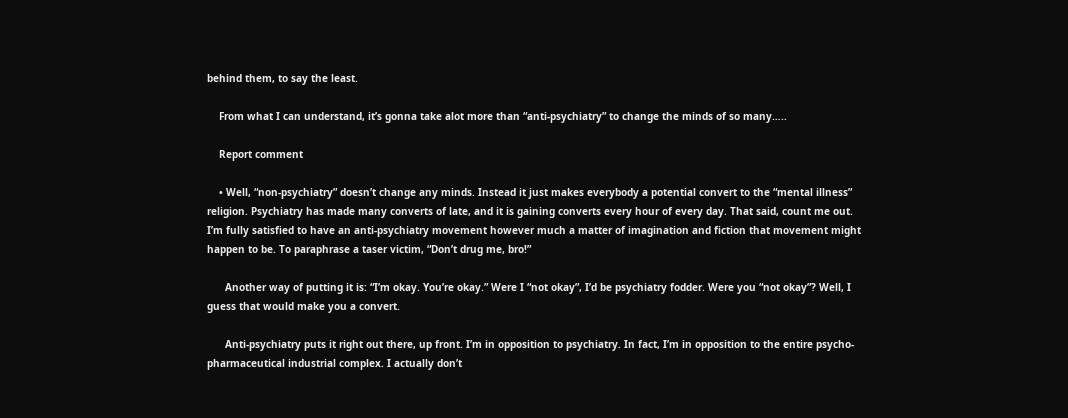behind them, to say the least.

    From what I can understand, it’s gonna take alot more than “anti-psychiatry” to change the minds of so many…..

    Report comment

    • Well, “non-psychiatry” doesn’t change any minds. Instead it just makes everybody a potential convert to the “mental illness” religion. Psychiatry has made many converts of late, and it is gaining converts every hour of every day. That said, count me out. I’m fully satisfied to have an anti-psychiatry movement however much a matter of imagination and fiction that movement might happen to be. To paraphrase a taser victim, “Don’t drug me, bro!”

      Another way of putting it is: “I’m okay. You’re okay.” Were I “not okay”, I’d be psychiatry fodder. Were you “not okay”? Well, I guess that would make you a convert.

      Anti-psychiatry puts it right out there, up front. I’m in opposition to psychiatry. In fact, I’m in opposition to the entire psycho-pharmaceutical industrial complex. I actually don’t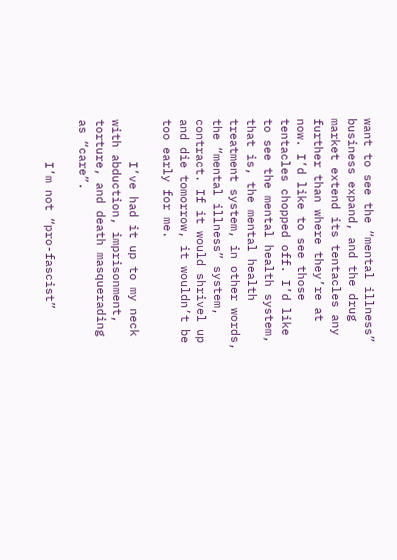want to see the “mental illness” business expand, and the drug market extend its tentacles any further than where they’re at now. I’d like to see those tentacles chopped off. I’d like to see the mental health system, that is, the mental health treatment system, in other words, the “mental illness” system, contract. If it would shrivel up and die tomorrow, it wouldn’t be too early for me.

      I’ve had it up to my neck with abduction, imprisonment, torture, and death masquerading as “care”.

      I’m not “pro-fascist”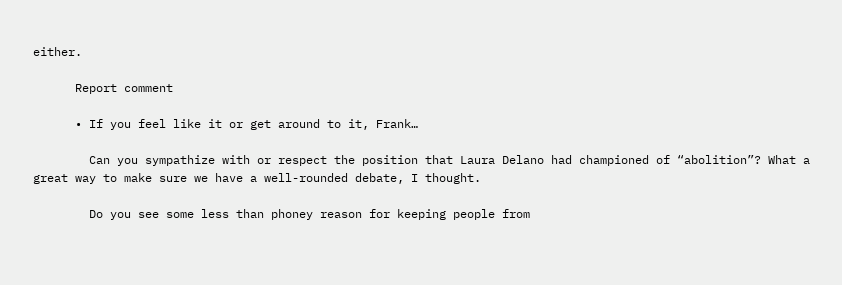either.

      Report comment

      • If you feel like it or get around to it, Frank…

        Can you sympathize with or respect the position that Laura Delano had championed of “abolition”? What a great way to make sure we have a well-rounded debate, I thought.

        Do you see some less than phoney reason for keeping people from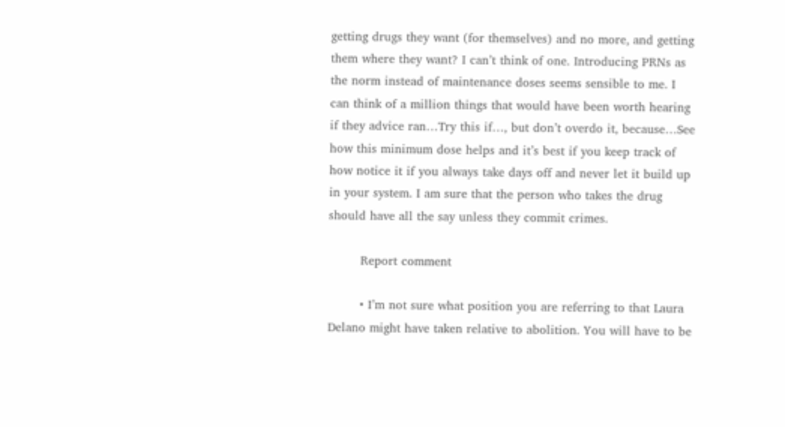getting drugs they want (for themselves) and no more, and getting them where they want? I can’t think of one. Introducing PRNs as the norm instead of maintenance doses seems sensible to me. I can think of a million things that would have been worth hearing if they advice ran…Try this if…, but don’t overdo it, because…See how this minimum dose helps and it’s best if you keep track of how notice it if you always take days off and never let it build up in your system. I am sure that the person who takes the drug should have all the say unless they commit crimes.

        Report comment

        • I’m not sure what position you are referring to that Laura Delano might have taken relative to abolition. You will have to be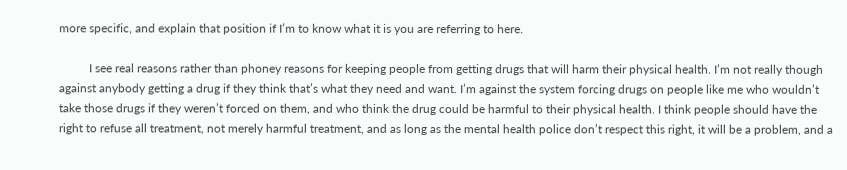more specific, and explain that position if I’m to know what it is you are referring to here.

          I see real reasons rather than phoney reasons for keeping people from getting drugs that will harm their physical health. I’m not really though against anybody getting a drug if they think that’s what they need and want. I’m against the system forcing drugs on people like me who wouldn’t take those drugs if they weren’t forced on them, and who think the drug could be harmful to their physical health. I think people should have the right to refuse all treatment, not merely harmful treatment, and as long as the mental health police don’t respect this right, it will be a problem, and a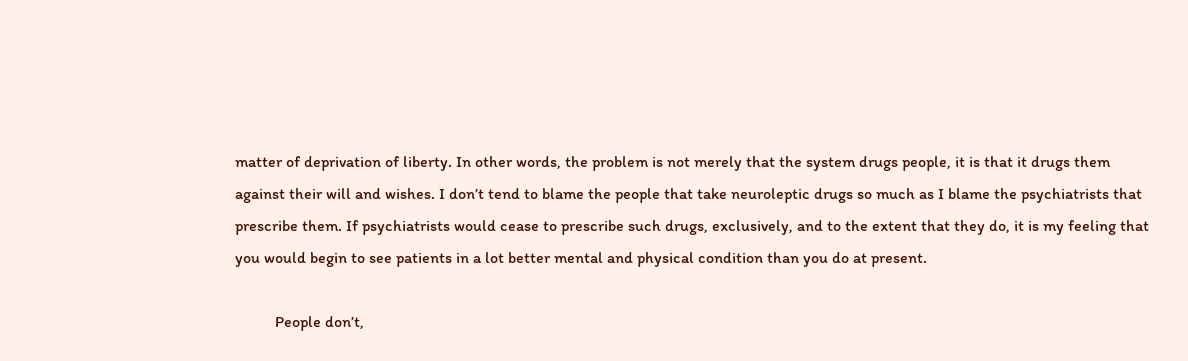matter of deprivation of liberty. In other words, the problem is not merely that the system drugs people, it is that it drugs them against their will and wishes. I don’t tend to blame the people that take neuroleptic drugs so much as I blame the psychiatrists that prescribe them. If psychiatrists would cease to prescribe such drugs, exclusively, and to the extent that they do, it is my feeling that you would begin to see patients in a lot better mental and physical condition than you do at present.

          People don’t,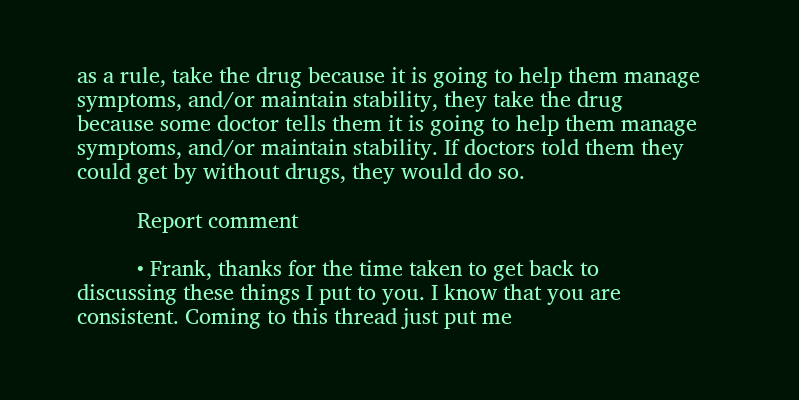as a rule, take the drug because it is going to help them manage symptoms, and/or maintain stability, they take the drug because some doctor tells them it is going to help them manage symptoms, and/or maintain stability. If doctors told them they could get by without drugs, they would do so.

          Report comment

          • Frank, thanks for the time taken to get back to discussing these things I put to you. I know that you are consistent. Coming to this thread just put me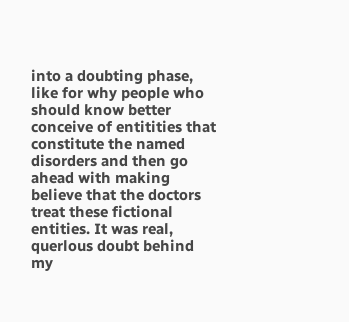into a doubting phase, like for why people who should know better conceive of entitities that constitute the named disorders and then go ahead with making believe that the doctors treat these fictional entities. It was real, querlous doubt behind my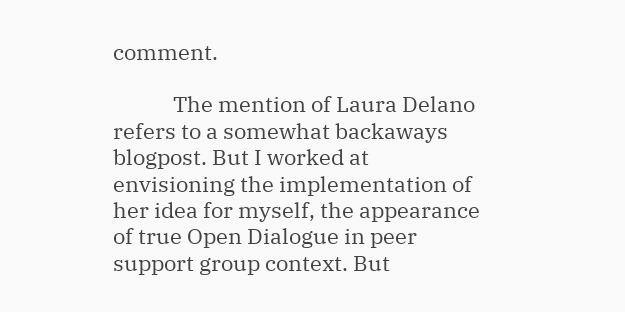comment.

            The mention of Laura Delano refers to a somewhat backaways blogpost. But I worked at envisioning the implementation of her idea for myself, the appearance of true Open Dialogue in peer support group context. But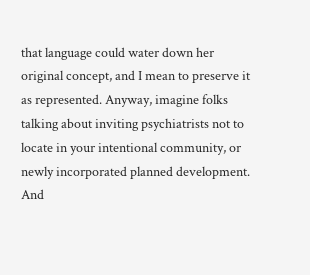that language could water down her original concept, and I mean to preserve it as represented. Anyway, imagine folks talking about inviting psychiatrists not to locate in your intentional community, or newly incorporated planned development. And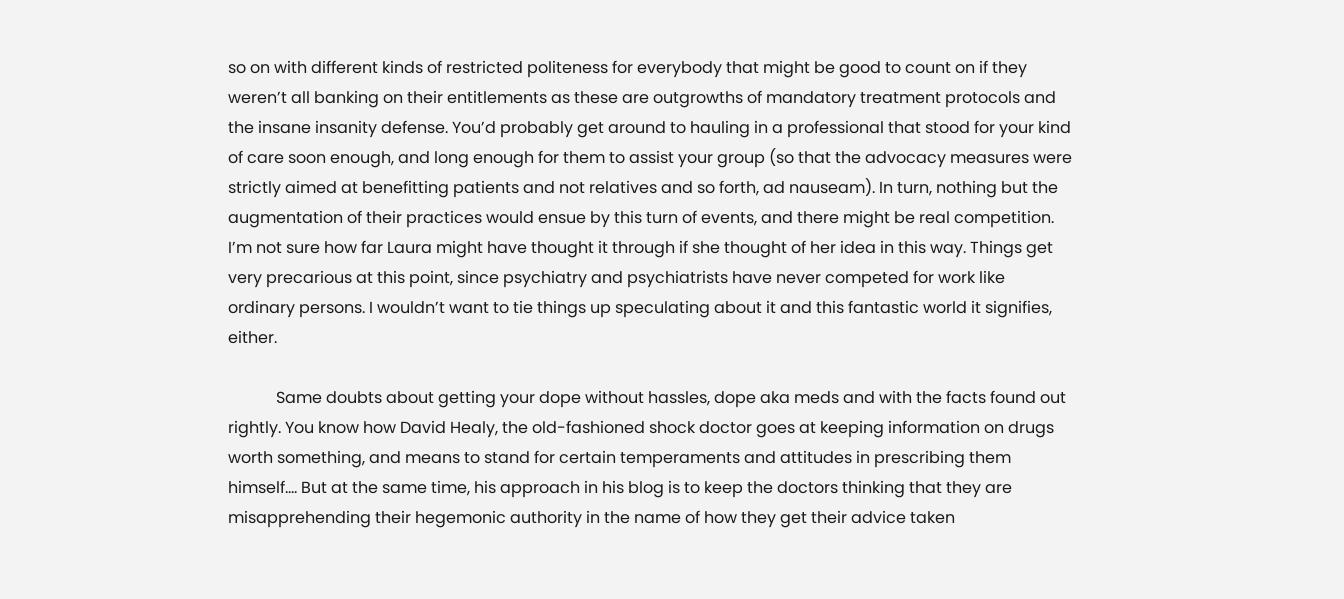so on with different kinds of restricted politeness for everybody that might be good to count on if they weren’t all banking on their entitlements as these are outgrowths of mandatory treatment protocols and the insane insanity defense. You’d probably get around to hauling in a professional that stood for your kind of care soon enough, and long enough for them to assist your group (so that the advocacy measures were strictly aimed at benefitting patients and not relatives and so forth, ad nauseam). In turn, nothing but the augmentation of their practices would ensue by this turn of events, and there might be real competition. I’m not sure how far Laura might have thought it through if she thought of her idea in this way. Things get very precarious at this point, since psychiatry and psychiatrists have never competed for work like ordinary persons. I wouldn’t want to tie things up speculating about it and this fantastic world it signifies, either.

            Same doubts about getting your dope without hassles, dope aka meds and with the facts found out rightly. You know how David Healy, the old-fashioned shock doctor goes at keeping information on drugs worth something, and means to stand for certain temperaments and attitudes in prescribing them himself…. But at the same time, his approach in his blog is to keep the doctors thinking that they are misapprehending their hegemonic authority in the name of how they get their advice taken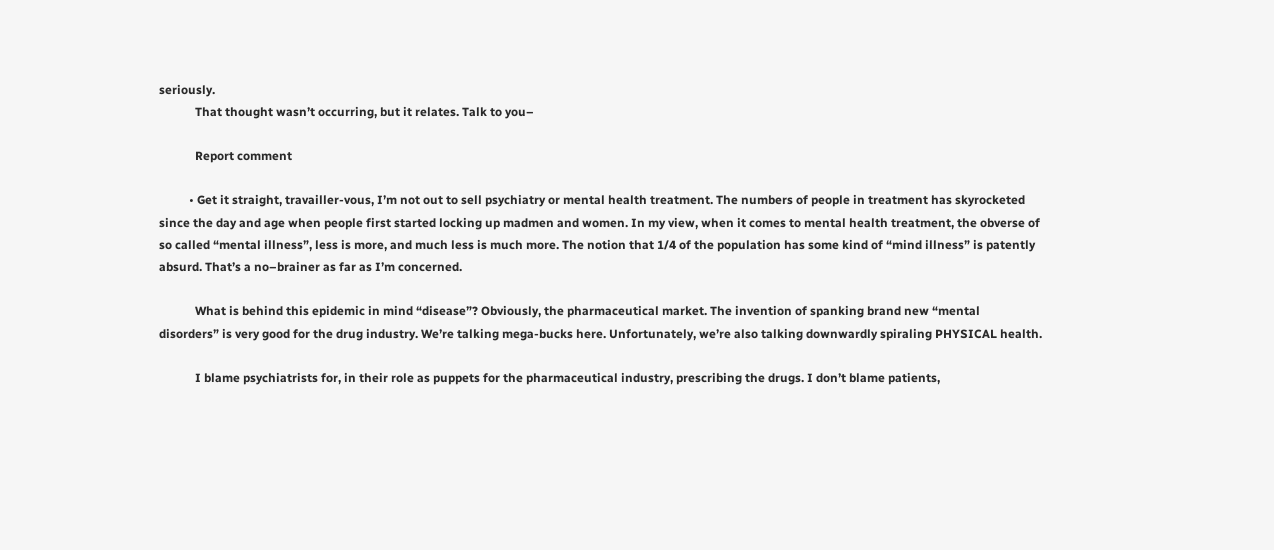seriously.
            That thought wasn’t occurring, but it relates. Talk to you–

            Report comment

          • Get it straight, travailler-vous, I’m not out to sell psychiatry or mental health treatment. The numbers of people in treatment has skyrocketed since the day and age when people first started locking up madmen and women. In my view, when it comes to mental health treatment, the obverse of so called “mental illness”, less is more, and much less is much more. The notion that 1/4 of the population has some kind of “mind illness” is patently absurd. That’s a no–brainer as far as I’m concerned.

            What is behind this epidemic in mind “disease”? Obviously, the pharmaceutical market. The invention of spanking brand new “mental disorders” is very good for the drug industry. We’re talking mega-bucks here. Unfortunately, we’re also talking downwardly spiraling PHYSICAL health.

            I blame psychiatrists for, in their role as puppets for the pharmaceutical industry, prescribing the drugs. I don’t blame patients,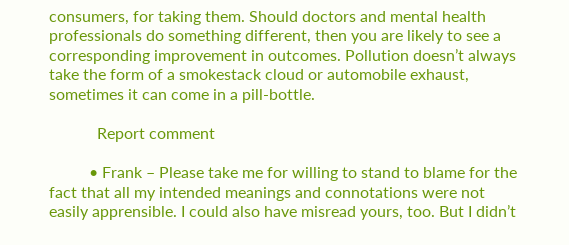consumers, for taking them. Should doctors and mental health professionals do something different, then you are likely to see a corresponding improvement in outcomes. Pollution doesn’t always take the form of a smokestack cloud or automobile exhaust, sometimes it can come in a pill-bottle.

            Report comment

          • Frank – Please take me for willing to stand to blame for the fact that all my intended meanings and connotations were not easily apprensible. I could also have misread yours, too. But I didn’t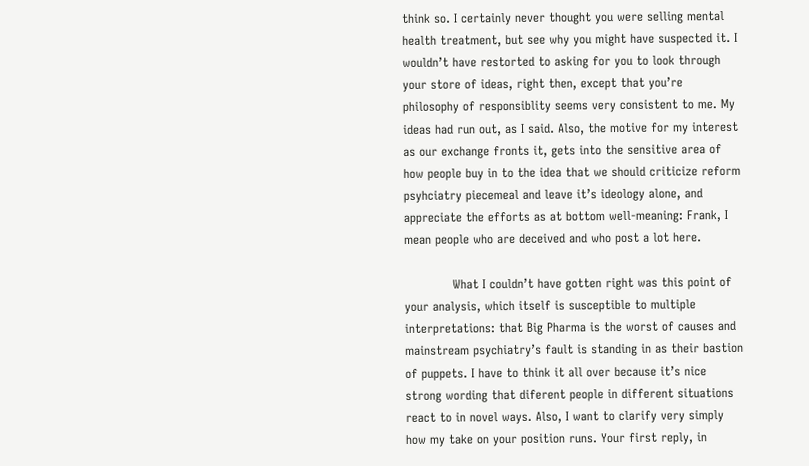think so. I certainly never thought you were selling mental health treatment, but see why you might have suspected it. I wouldn’t have restorted to asking for you to look through your store of ideas, right then, except that you’re philosophy of responsiblity seems very consistent to me. My ideas had run out, as I said. Also, the motive for my interest as our exchange fronts it, gets into the sensitive area of how people buy in to the idea that we should criticize reform psyhciatry piecemeal and leave it’s ideology alone, and appreciate the efforts as at bottom well-meaning: Frank, I mean people who are deceived and who post a lot here.

            What I couldn’t have gotten right was this point of your analysis, which itself is susceptible to multiple interpretations: that Big Pharma is the worst of causes and mainstream psychiatry’s fault is standing in as their bastion of puppets. I have to think it all over because it’s nice strong wording that diferent people in different situations react to in novel ways. Also, I want to clarify very simply how my take on your position runs. Your first reply, in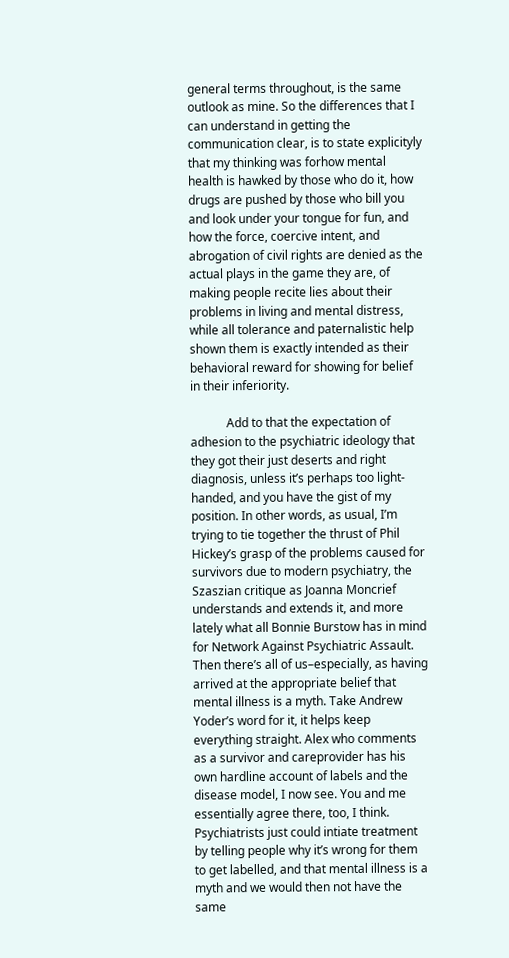general terms throughout, is the same outlook as mine. So the differences that I can understand in getting the communication clear, is to state explicityly that my thinking was forhow mental health is hawked by those who do it, how drugs are pushed by those who bill you and look under your tongue for fun, and how the force, coercive intent, and abrogation of civil rights are denied as the actual plays in the game they are, of making people recite lies about their problems in living and mental distress, while all tolerance and paternalistic help shown them is exactly intended as their behavioral reward for showing for belief in their inferiority.

            Add to that the expectation of adhesion to the psychiatric ideology that they got their just deserts and right diagnosis, unless it’s perhaps too light-handed, and you have the gist of my position. In other words, as usual, I’m trying to tie together the thrust of Phil Hickey’s grasp of the problems caused for survivors due to modern psychiatry, the Szaszian critique as Joanna Moncrief understands and extends it, and more lately what all Bonnie Burstow has in mind for Network Against Psychiatric Assault. Then there’s all of us–especially, as having arrived at the appropriate belief that mental illness is a myth. Take Andrew Yoder’s word for it, it helps keep everything straight. Alex who comments as a survivor and careprovider has his own hardline account of labels and the disease model, I now see. You and me essentially agree there, too, I think. Psychiatrists just could intiate treatment by telling people why it’s wrong for them to get labelled, and that mental illness is a myth and we would then not have the same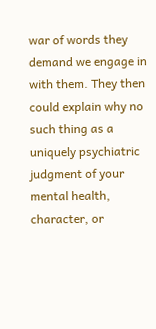war of words they demand we engage in with them. They then could explain why no such thing as a uniquely psychiatric judgment of your mental health, character, or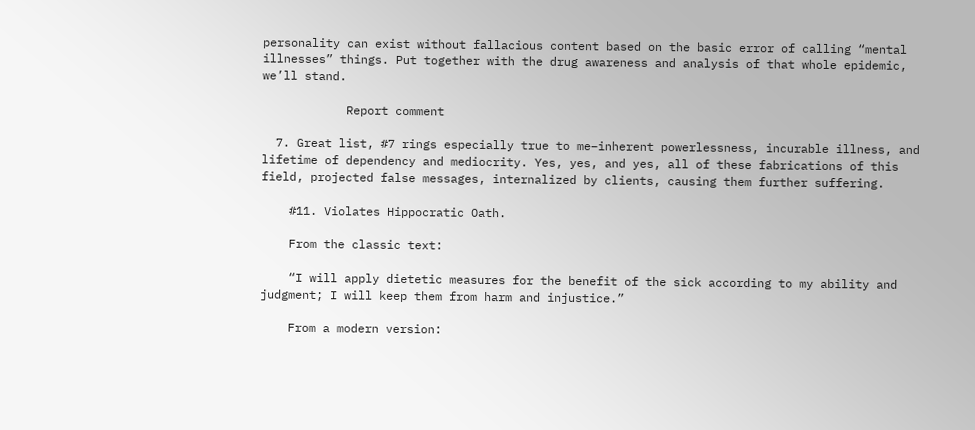personality can exist without fallacious content based on the basic error of calling “mental illnesses” things. Put together with the drug awareness and analysis of that whole epidemic, we’ll stand.

            Report comment

  7. Great list, #7 rings especially true to me–inherent powerlessness, incurable illness, and lifetime of dependency and mediocrity. Yes, yes, and yes, all of these fabrications of this field, projected false messages, internalized by clients, causing them further suffering.

    #11. Violates Hippocratic Oath.

    From the classic text:

    “I will apply dietetic measures for the benefit of the sick according to my ability and judgment; I will keep them from harm and injustice.”

    From a modern version: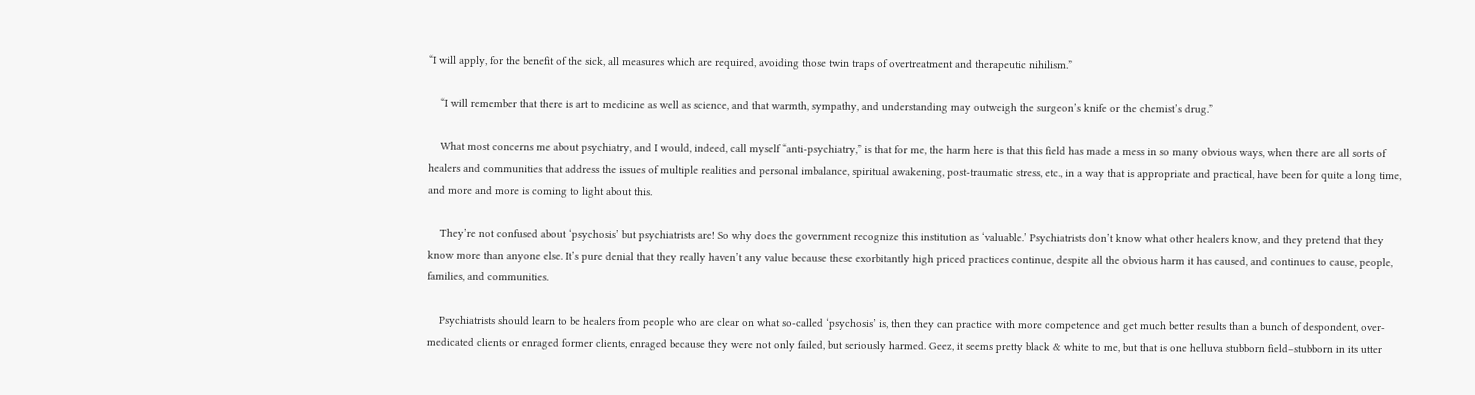“I will apply, for the benefit of the sick, all measures which are required, avoiding those twin traps of overtreatment and therapeutic nihilism.”

    “I will remember that there is art to medicine as well as science, and that warmth, sympathy, and understanding may outweigh the surgeon’s knife or the chemist’s drug.”

    What most concerns me about psychiatry, and I would, indeed, call myself “anti-psychiatry,” is that for me, the harm here is that this field has made a mess in so many obvious ways, when there are all sorts of healers and communities that address the issues of multiple realities and personal imbalance, spiritual awakening, post-traumatic stress, etc., in a way that is appropriate and practical, have been for quite a long time, and more and more is coming to light about this.

    They’re not confused about ‘psychosis’ but psychiatrists are! So why does the government recognize this institution as ‘valuable.’ Psychiatrists don’t know what other healers know, and they pretend that they know more than anyone else. It’s pure denial that they really haven’t any value because these exorbitantly high priced practices continue, despite all the obvious harm it has caused, and continues to cause, people, families, and communities.

    Psychiatrists should learn to be healers from people who are clear on what so-called ‘psychosis’ is, then they can practice with more competence and get much better results than a bunch of despondent, over-medicated clients or enraged former clients, enraged because they were not only failed, but seriously harmed. Geez, it seems pretty black & white to me, but that is one helluva stubborn field–stubborn in its utter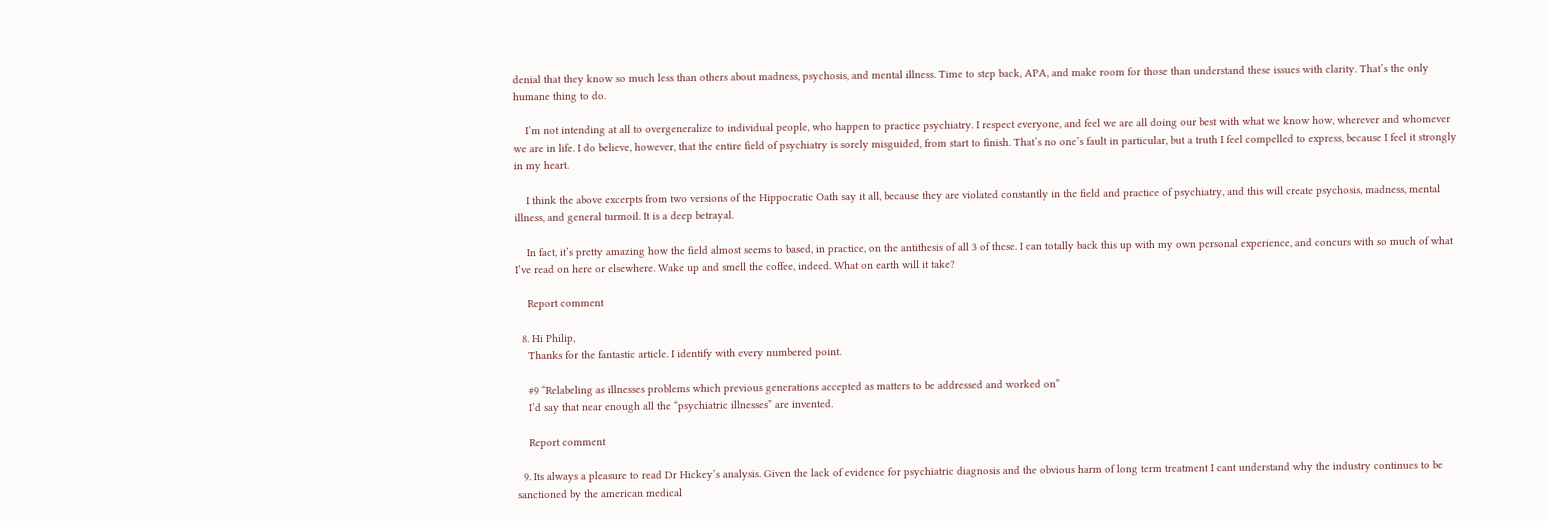denial that they know so much less than others about madness, psychosis, and mental illness. Time to step back, APA, and make room for those than understand these issues with clarity. That’s the only humane thing to do.

    I’m not intending at all to overgeneralize to individual people, who happen to practice psychiatry. I respect everyone, and feel we are all doing our best with what we know how, wherever and whomever we are in life. I do believe, however, that the entire field of psychiatry is sorely misguided, from start to finish. That’s no one’s fault in particular, but a truth I feel compelled to express, because I feel it strongly in my heart.

    I think the above excerpts from two versions of the Hippocratic Oath say it all, because they are violated constantly in the field and practice of psychiatry, and this will create psychosis, madness, mental illness, and general turmoil. It is a deep betrayal.

    In fact, it’s pretty amazing how the field almost seems to based, in practice, on the antithesis of all 3 of these. I can totally back this up with my own personal experience, and concurs with so much of what I’ve read on here or elsewhere. Wake up and smell the coffee, indeed. What on earth will it take?

    Report comment

  8. Hi Philip,
    Thanks for the fantastic article. I identify with every numbered point.

    #9 “Relabeling as illnesses problems which previous generations accepted as matters to be addressed and worked on”
    I’d say that near enough all the “psychiatric illnesses” are invented.

    Report comment

  9. Its always a pleasure to read Dr Hickey’s analysis. Given the lack of evidence for psychiatric diagnosis and the obvious harm of long term treatment I cant understand why the industry continues to be sanctioned by the american medical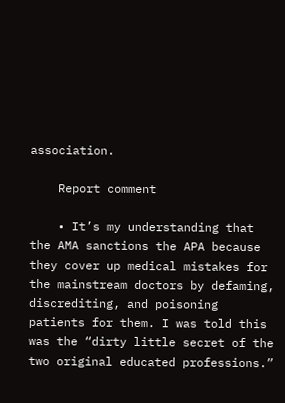association.

    Report comment

    • It’s my understanding that the AMA sanctions the APA because they cover up medical mistakes for the mainstream doctors by defaming, discrediting, and poisoning patients for them. I was told this was the “dirty little secret of the two original educated professions.”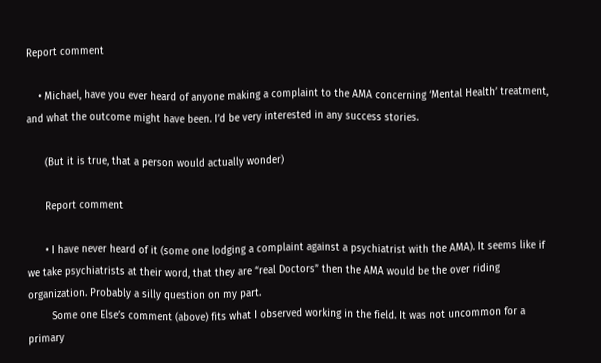Report comment

    • Michael, have you ever heard of anyone making a complaint to the AMA concerning ‘Mental Health’ treatment, and what the outcome might have been. I’d be very interested in any success stories.

      (But it is true, that a person would actually wonder)

      Report comment

      • I have never heard of it (some one lodging a complaint against a psychiatrist with the AMA). It seems like if we take psychiatrists at their word, that they are “real Doctors” then the AMA would be the over riding organization. Probably a silly question on my part.
        Some one Else’s comment (above) fits what I observed working in the field. It was not uncommon for a primary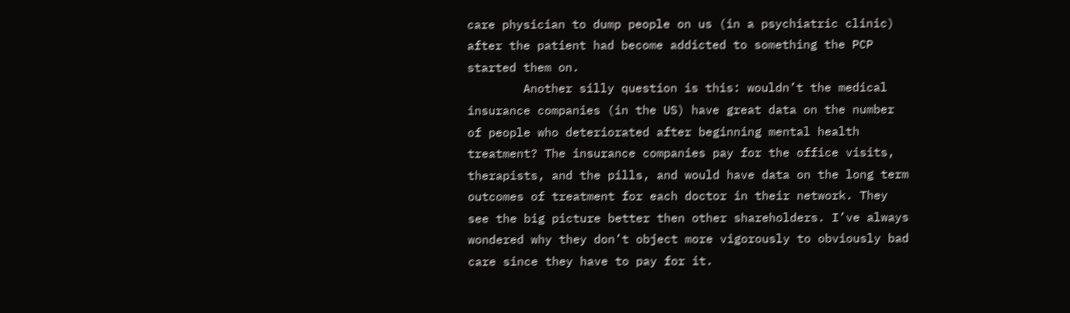care physician to dump people on us (in a psychiatric clinic) after the patient had become addicted to something the PCP started them on.
        Another silly question is this: wouldn’t the medical insurance companies (in the US) have great data on the number of people who deteriorated after beginning mental health treatment? The insurance companies pay for the office visits, therapists, and the pills, and would have data on the long term outcomes of treatment for each doctor in their network. They see the big picture better then other shareholders. I’ve always wondered why they don’t object more vigorously to obviously bad care since they have to pay for it.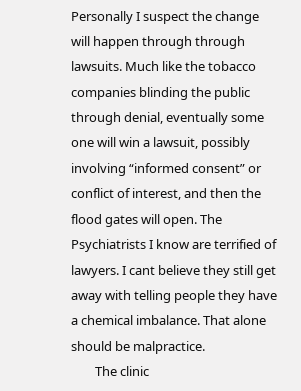Personally I suspect the change will happen through through lawsuits. Much like the tobacco companies blinding the public through denial, eventually some one will win a lawsuit, possibly involving “informed consent” or conflict of interest, and then the flood gates will open. The Psychiatrists I know are terrified of lawyers. I cant believe they still get away with telling people they have a chemical imbalance. That alone should be malpractice.
        The clinic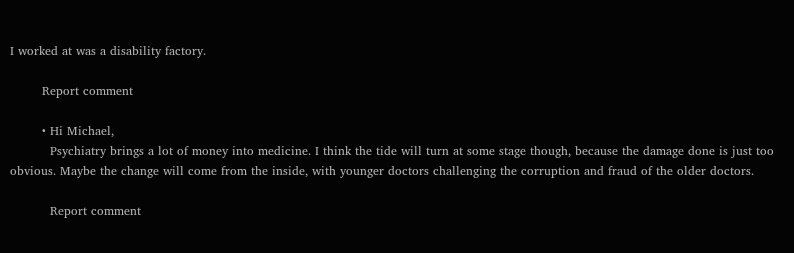I worked at was a disability factory.

        Report comment

        • Hi Michael,
          Psychiatry brings a lot of money into medicine. I think the tide will turn at some stage though, because the damage done is just too obvious. Maybe the change will come from the inside, with younger doctors challenging the corruption and fraud of the older doctors.

          Report comment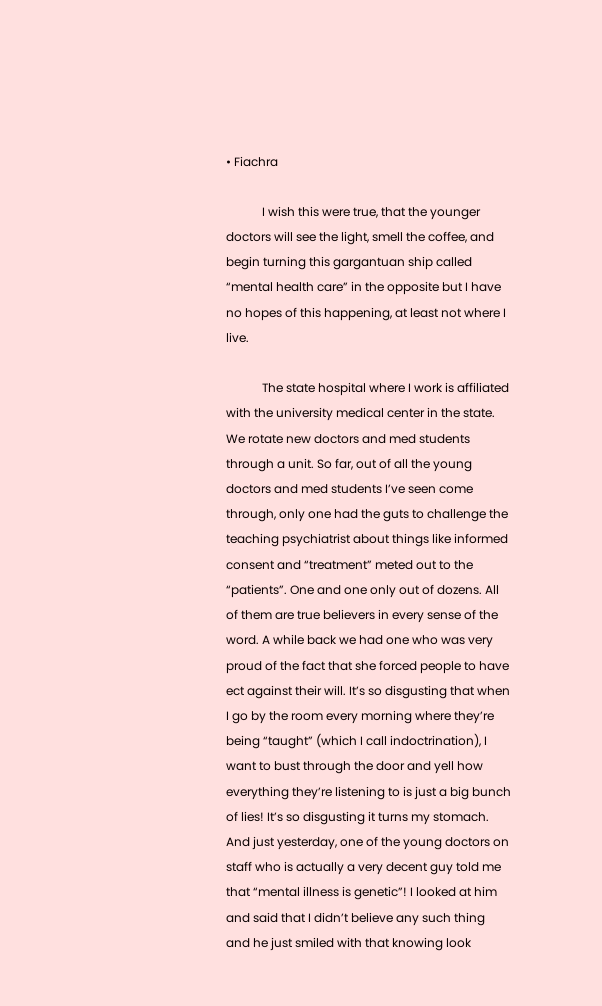• Fiachra

            I wish this were true, that the younger doctors will see the light, smell the coffee, and begin turning this gargantuan ship called “mental health care” in the opposite but I have no hopes of this happening, at least not where I live.

            The state hospital where I work is affiliated with the university medical center in the state. We rotate new doctors and med students through a unit. So far, out of all the young doctors and med students I’ve seen come through, only one had the guts to challenge the teaching psychiatrist about things like informed consent and “treatment” meted out to the “patients”. One and one only out of dozens. All of them are true believers in every sense of the word. A while back we had one who was very proud of the fact that she forced people to have ect against their will. It’s so disgusting that when I go by the room every morning where they’re being “taught” (which I call indoctrination), I want to bust through the door and yell how everything they’re listening to is just a big bunch of lies! It’s so disgusting it turns my stomach. And just yesterday, one of the young doctors on staff who is actually a very decent guy told me that “mental illness is genetic”! I looked at him and said that I didn’t believe any such thing and he just smiled with that knowing look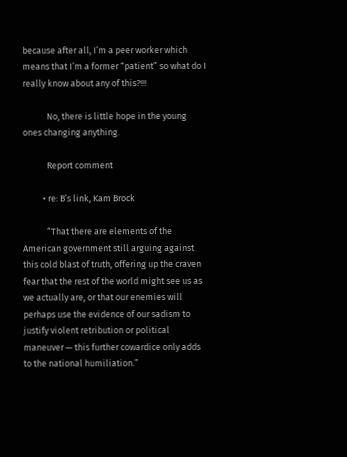because after all, I’m a peer worker which means that I’m a former “patient” so what do I really know about any of this?!!!

            No, there is little hope in the young ones changing anything.

            Report comment

          • re: B’s link, Kam Brock

            “That there are elements of the American government still arguing against this cold blast of truth, offering up the craven fear that the rest of the world might see us as we actually are, or that our enemies will perhaps use the evidence of our sadism to justify violent retribution or political maneuver — this further cowardice only adds to the national humiliation.”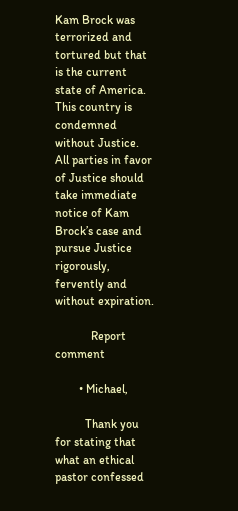Kam Brock was terrorized and tortured but that is the current state of America. This country is condemned without Justice. All parties in favor of Justice should take immediate notice of Kam Brock’s case and pursue Justice rigorously, fervently and without expiration.

            Report comment

        • Michael,

          Thank you for stating that what an ethical pastor confessed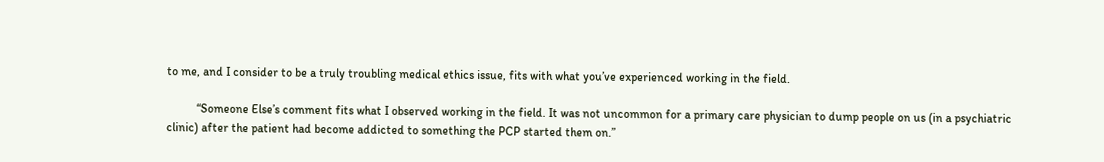to me, and I consider to be a truly troubling medical ethics issue, fits with what you’ve experienced working in the field.

          “Someone Else’s comment fits what I observed working in the field. It was not uncommon for a primary care physician to dump people on us (in a psychiatric clinic) after the patient had become addicted to something the PCP started them on.”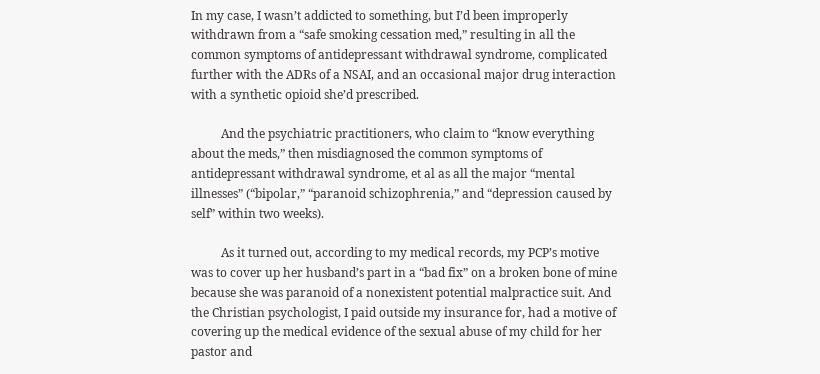In my case, I wasn’t addicted to something, but I’d been improperly withdrawn from a “safe smoking cessation med,” resulting in all the common symptoms of antidepressant withdrawal syndrome, complicated further with the ADRs of a NSAI, and an occasional major drug interaction with a synthetic opioid she’d prescribed.

          And the psychiatric practitioners, who claim to “know everything about the meds,” then misdiagnosed the common symptoms of antidepressant withdrawal syndrome, et al as all the major “mental illnesses” (“bipolar,” “paranoid schizophrenia,” and “depression caused by self” within two weeks).

          As it turned out, according to my medical records, my PCP’s motive was to cover up her husband’s part in a “bad fix” on a broken bone of mine because she was paranoid of a nonexistent potential malpractice suit. And the Christian psychologist, I paid outside my insurance for, had a motive of covering up the medical evidence of the sexual abuse of my child for her pastor and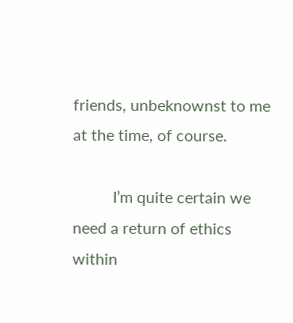friends, unbeknownst to me at the time, of course.

          I’m quite certain we need a return of ethics within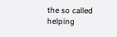the so called helping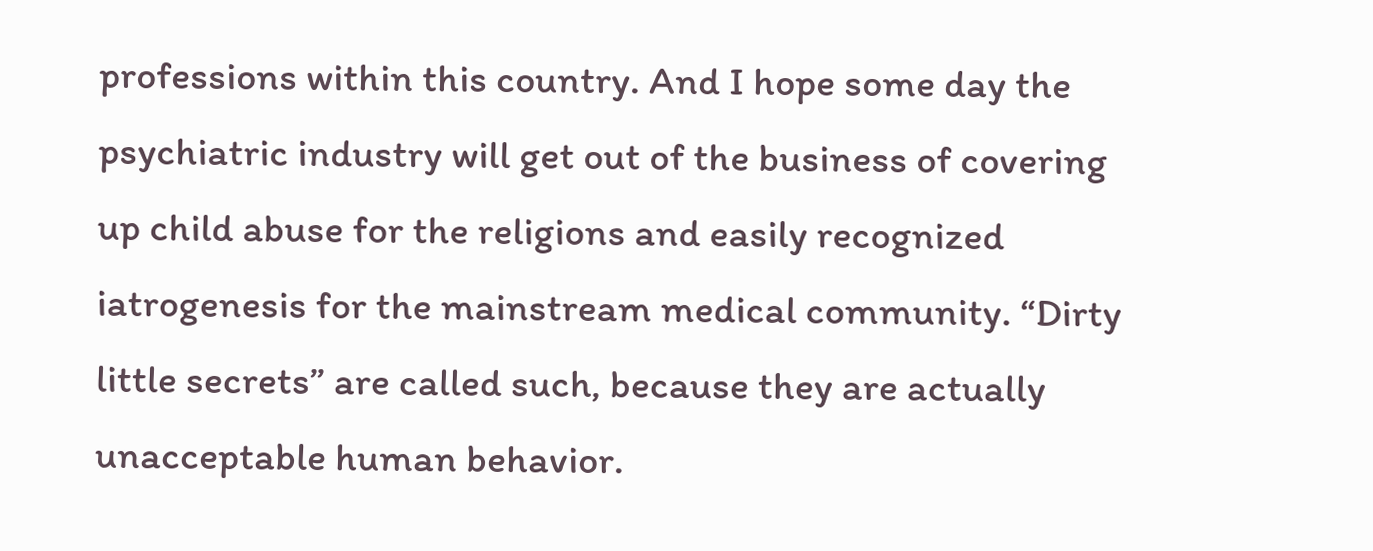professions within this country. And I hope some day the psychiatric industry will get out of the business of covering up child abuse for the religions and easily recognized iatrogenesis for the mainstream medical community. “Dirty little secrets” are called such, because they are actually unacceptable human behavior.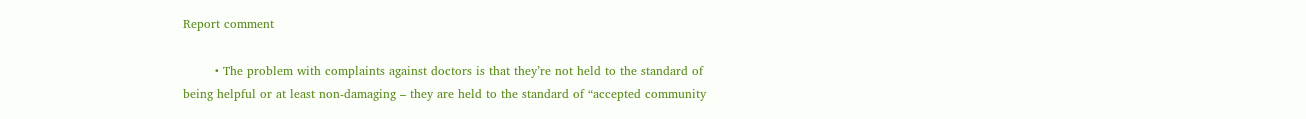Report comment

        • The problem with complaints against doctors is that they’re not held to the standard of being helpful or at least non-damaging – they are held to the standard of “accepted community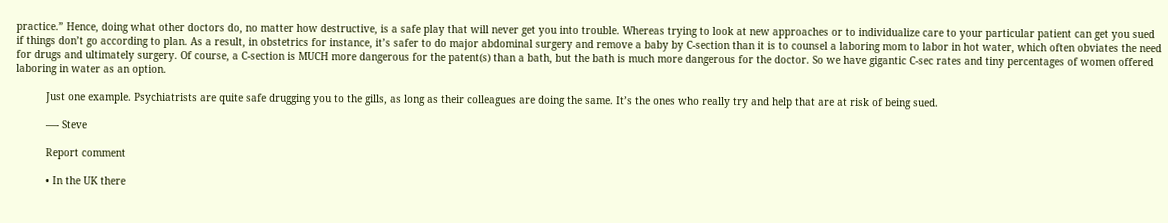practice.” Hence, doing what other doctors do, no matter how destructive, is a safe play that will never get you into trouble. Whereas trying to look at new approaches or to individualize care to your particular patient can get you sued if things don’t go according to plan. As a result, in obstetrics for instance, it’s safer to do major abdominal surgery and remove a baby by C-section than it is to counsel a laboring mom to labor in hot water, which often obviates the need for drugs and ultimately surgery. Of course, a C-section is MUCH more dangerous for the patent(s) than a bath, but the bath is much more dangerous for the doctor. So we have gigantic C-sec rates and tiny percentages of women offered laboring in water as an option.

          Just one example. Psychiatrists are quite safe drugging you to the gills, as long as their colleagues are doing the same. It’s the ones who really try and help that are at risk of being sued.

          —- Steve

          Report comment

          • In the UK there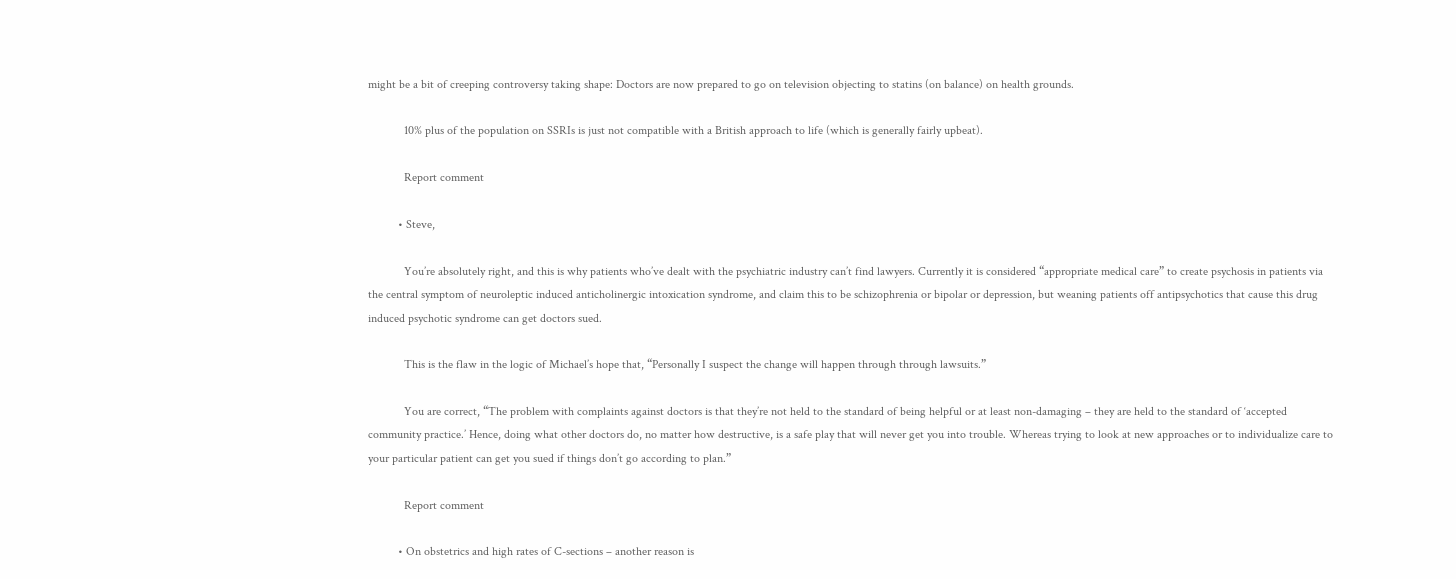might be a bit of creeping controversy taking shape: Doctors are now prepared to go on television objecting to statins (on balance) on health grounds.

            10% plus of the population on SSRIs is just not compatible with a British approach to life (which is generally fairly upbeat).

            Report comment

          • Steve,

            You’re absolutely right, and this is why patients who’ve dealt with the psychiatric industry can’t find lawyers. Currently it is considered “appropriate medical care” to create psychosis in patients via the central symptom of neuroleptic induced anticholinergic intoxication syndrome, and claim this to be schizophrenia or bipolar or depression, but weaning patients off antipsychotics that cause this drug induced psychotic syndrome can get doctors sued.

            This is the flaw in the logic of Michael’s hope that, “Personally I suspect the change will happen through through lawsuits.”

            You are correct, “The problem with complaints against doctors is that they’re not held to the standard of being helpful or at least non-damaging – they are held to the standard of ‘accepted community practice.’ Hence, doing what other doctors do, no matter how destructive, is a safe play that will never get you into trouble. Whereas trying to look at new approaches or to individualize care to your particular patient can get you sued if things don’t go according to plan.”

            Report comment

          • On obstetrics and high rates of C-sections – another reason is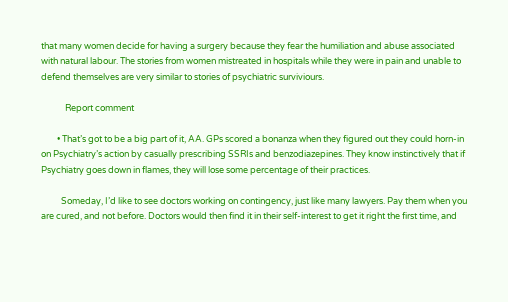that many women decide for having a surgery because they fear the humiliation and abuse associated with natural labour. The stories from women mistreated in hospitals while they were in pain and unable to defend themselves are very similar to stories of psychiatric surviviours.

            Report comment

        • That’s got to be a big part of it, AA. GPs scored a bonanza when they figured out they could horn-in on Psychiatry’s action by casually prescribing SSRIs and benzodiazepines. They know instinctively that if Psychiatry goes down in flames, they will lose some percentage of their practices.

          Someday, I’d like to see doctors working on contingency, just like many lawyers. Pay them when you are cured, and not before. Doctors would then find it in their self-interest to get it right the first time, and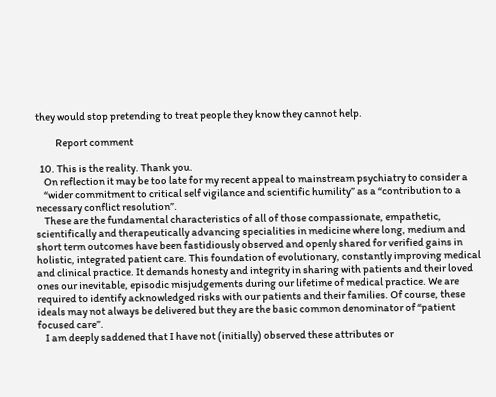they would stop pretending to treat people they know they cannot help.

          Report comment

  10. This is the reality. Thank you.
    On reflection it may be too late for my recent appeal to mainstream psychiatry to consider a
    “wider commitment to critical self vigilance and scientific humility” as a “contribution to a necessary conflict resolution”.
    These are the fundamental characteristics of all of those compassionate, empathetic, scientifically and therapeutically advancing specialities in medicine where long, medium and short term outcomes have been fastidiously observed and openly shared for verified gains in holistic, integrated patient care. This foundation of evolutionary, constantly improving medical and clinical practice. It demands honesty and integrity in sharing with patients and their loved ones our inevitable, episodic misjudgements during our lifetime of medical practice. We are required to identify acknowledged risks with our patients and their families. Of course, these ideals may not always be delivered but they are the basic common denominator of “patient focused care”.
    I am deeply saddened that I have not (initially) observed these attributes or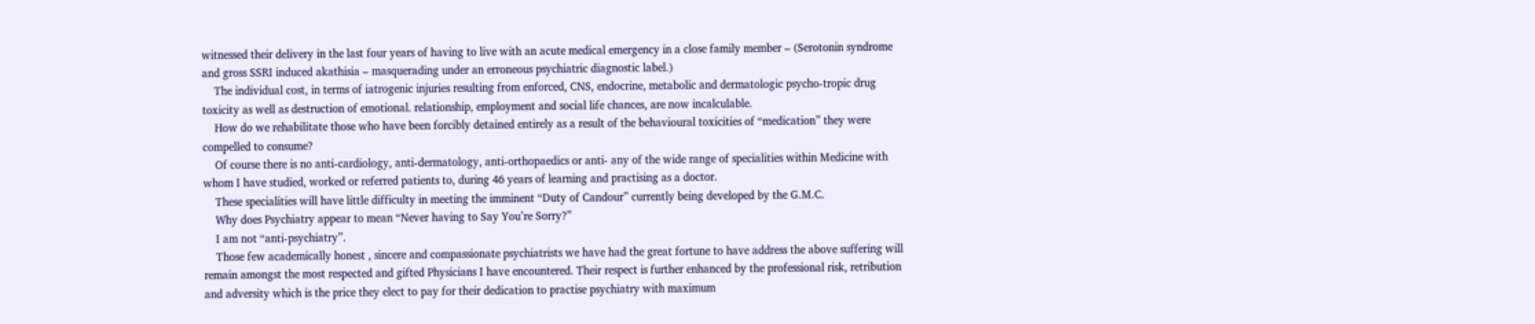witnessed their delivery in the last four years of having to live with an acute medical emergency in a close family member – (Serotonin syndrome and gross SSRI induced akathisia – masquerading under an erroneous psychiatric diagnostic label.)
    The individual cost, in terms of iatrogenic injuries resulting from enforced, CNS, endocrine, metabolic and dermatologic psycho-tropic drug toxicity as well as destruction of emotional. relationship, employment and social life chances, are now incalculable.
    How do we rehabilitate those who have been forcibly detained entirely as a result of the behavioural toxicities of “medication” they were compelled to consume?
    Of course there is no anti-cardiology, anti-dermatology, anti-orthopaedics or anti- any of the wide range of specialities within Medicine with whom I have studied, worked or referred patients to, during 46 years of learning and practising as a doctor.
    These specialities will have little difficulty in meeting the imminent “Duty of Candour” currently being developed by the G.M.C.
    Why does Psychiatry appear to mean “Never having to Say You’re Sorry?”
    I am not “anti-psychiatry”.
    Those few academically honest , sincere and compassionate psychiatrists we have had the great fortune to have address the above suffering will remain amongst the most respected and gifted Physicians I have encountered. Their respect is further enhanced by the professional risk, retribution and adversity which is the price they elect to pay for their dedication to practise psychiatry with maximum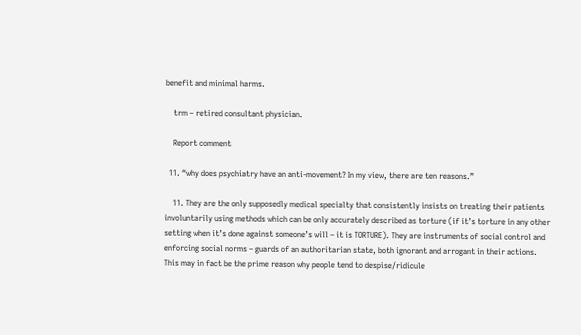benefit and minimal harms.

    trm – retired consultant physician.

    Report comment

  11. “why does psychiatry have an anti-movement? In my view, there are ten reasons.”

    11. They are the only supposedly medical specialty that consistently insists on treating their patients involuntarily using methods which can be only accurately described as torture (if it’s torture in any other setting when it’s done against someone’s will – it is TORTURE). They are instruments of social control and enforcing social norms – guards of an authoritarian state, both ignorant and arrogant in their actions. This may in fact be the prime reason why people tend to despise/ridicule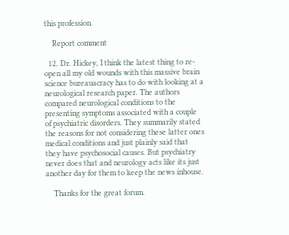this profession.

    Report comment

  12. Dr. Hickey, I think the latest thing to re-open all my old wounds with this massive brain science bureauacracy has to do with looking at a neurological research paper. The authors compared neurological conditions to the presenting symptoms associated with a couple of psychiatric disorders. They summarily stated the reasons for not considering these latter ones medical conditions and just plainly said that they have psychosocial causes. But psychiatry never does that and neurology acts like its just another day for them to keep the news inhouse.

    Thanks for the great forum.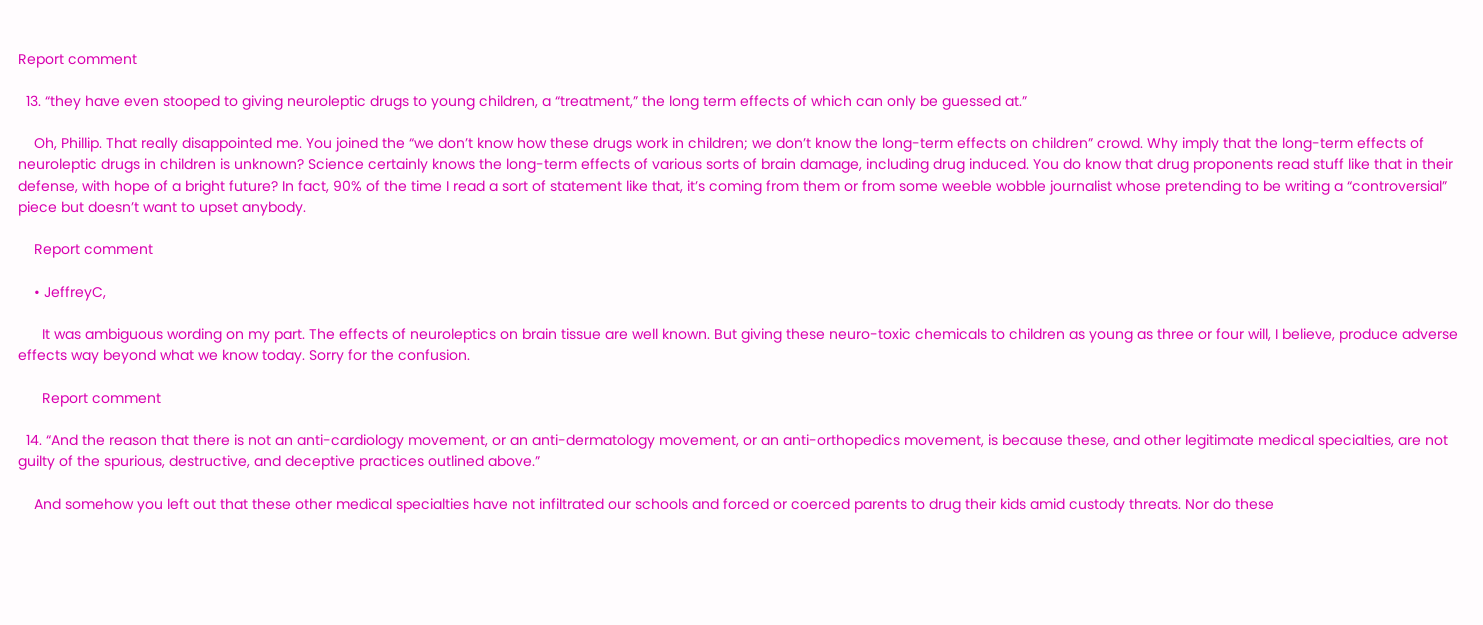Report comment

  13. “they have even stooped to giving neuroleptic drugs to young children, a “treatment,” the long term effects of which can only be guessed at.”

    Oh, Phillip. That really disappointed me. You joined the “we don’t know how these drugs work in children; we don’t know the long-term effects on children” crowd. Why imply that the long-term effects of neuroleptic drugs in children is unknown? Science certainly knows the long-term effects of various sorts of brain damage, including drug induced. You do know that drug proponents read stuff like that in their defense, with hope of a bright future? In fact, 90% of the time I read a sort of statement like that, it’s coming from them or from some weeble wobble journalist whose pretending to be writing a “controversial” piece but doesn’t want to upset anybody.

    Report comment

    • JeffreyC,

      It was ambiguous wording on my part. The effects of neuroleptics on brain tissue are well known. But giving these neuro-toxic chemicals to children as young as three or four will, I believe, produce adverse effects way beyond what we know today. Sorry for the confusion.

      Report comment

  14. “And the reason that there is not an anti-cardiology movement, or an anti-dermatology movement, or an anti-orthopedics movement, is because these, and other legitimate medical specialties, are not guilty of the spurious, destructive, and deceptive practices outlined above.”

    And somehow you left out that these other medical specialties have not infiltrated our schools and forced or coerced parents to drug their kids amid custody threats. Nor do these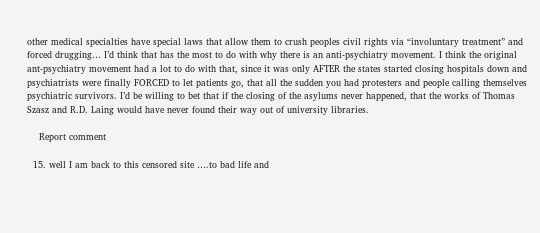other medical specialties have special laws that allow them to crush peoples civil rights via “involuntary treatment” and forced drugging… I’d think that has the most to do with why there is an anti-psychiatry movement. I think the original ant-psychiatry movement had a lot to do with that, since it was only AFTER the states started closing hospitals down and psychiatrists were finally FORCED to let patients go, that all the sudden you had protesters and people calling themselves psychiatric survivors. I’d be willing to bet that if the closing of the asylums never happened, that the works of Thomas Szasz and R.D. Laing would have never found their way out of university libraries.

    Report comment

  15. well I am back to this censored site ….to bad life and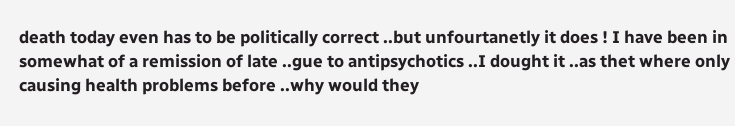death today even has to be politically correct ..but unfourtanetly it does ! I have been in somewhat of a remission of late ..gue to antipsychotics ..I dought it ..as thet where only causing health problems before ..why would they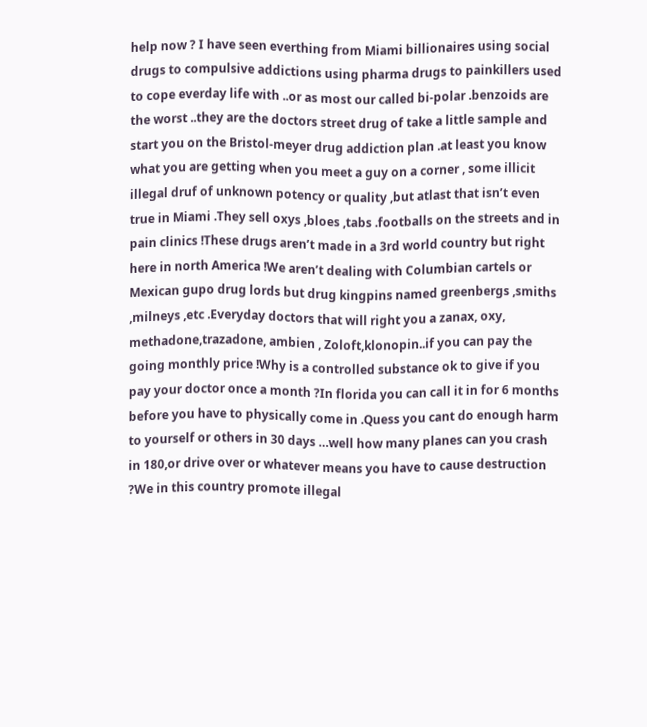help now ? I have seen everthing from Miami billionaires using social drugs to compulsive addictions using pharma drugs to painkillers used to cope everday life with ..or as most our called bi-polar .benzoids are the worst ..they are the doctors street drug of take a little sample and start you on the Bristol-meyer drug addiction plan .at least you know what you are getting when you meet a guy on a corner , some illicit illegal druf of unknown potency or quality ,but atlast that isn’t even true in Miami .They sell oxys ,bloes ,tabs .footballs on the streets and in pain clinics !These drugs aren’t made in a 3rd world country but right here in north America !We aren’t dealing with Columbian cartels or Mexican gupo drug lords but drug kingpins named greenbergs ,smiths ,milneys ,etc .Everyday doctors that will right you a zanax, oxy, methadone,trazadone, ambien , Zoloft,klonopin..if you can pay the going monthly price !Why is a controlled substance ok to give if you pay your doctor once a month ?In florida you can call it in for 6 months before you have to physically come in .Quess you cant do enough harm to yourself or others in 30 days …well how many planes can you crash in 180,or drive over or whatever means you have to cause destruction ?We in this country promote illegal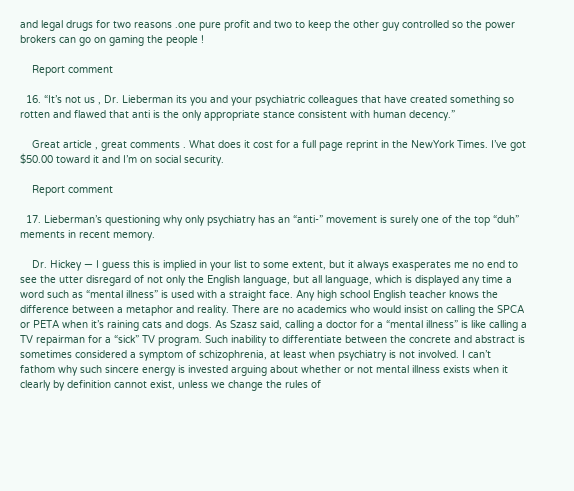and legal drugs for two reasons .one pure profit and two to keep the other guy controlled so the power brokers can go on gaming the people !

    Report comment

  16. “It’s not us , Dr. Lieberman its you and your psychiatric colleagues that have created something so rotten and flawed that anti is the only appropriate stance consistent with human decency.”

    Great article , great comments . What does it cost for a full page reprint in the NewYork Times. I’ve got $50.00 toward it and I’m on social security.

    Report comment

  17. Lieberman’s questioning why only psychiatry has an “anti-” movement is surely one of the top “duh” mements in recent memory.

    Dr. Hickey — I guess this is implied in your list to some extent, but it always exasperates me no end to see the utter disregard of not only the English language, but all language, which is displayed any time a word such as “mental illness” is used with a straight face. Any high school English teacher knows the difference between a metaphor and reality. There are no academics who would insist on calling the SPCA or PETA when it’s raining cats and dogs. As Szasz said, calling a doctor for a “mental illness” is like calling a TV repairman for a “sick” TV program. Such inability to differentiate between the concrete and abstract is sometimes considered a symptom of schizophrenia, at least when psychiatry is not involved. I can’t fathom why such sincere energy is invested arguing about whether or not mental illness exists when it clearly by definition cannot exist, unless we change the rules of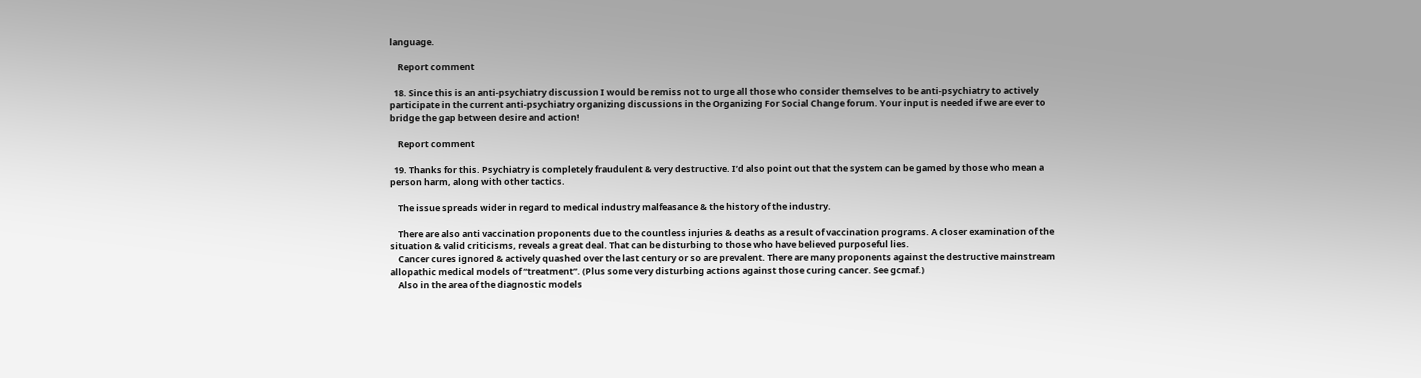language.

    Report comment

  18. Since this is an anti-psychiatry discussion I would be remiss not to urge all those who consider themselves to be anti-psychiatry to actively participate in the current anti-psychiatry organizing discussions in the Organizing For Social Change forum. Your input is needed if we are ever to bridge the gap between desire and action!

    Report comment

  19. Thanks for this. Psychiatry is completely fraudulent & very destructive. I’d also point out that the system can be gamed by those who mean a person harm, along with other tactics.

    The issue spreads wider in regard to medical industry malfeasance & the history of the industry.

    There are also anti vaccination proponents due to the countless injuries & deaths as a result of vaccination programs. A closer examination of the situation & valid criticisms, reveals a great deal. That can be disturbing to those who have believed purposeful lies.
    Cancer cures ignored & actively quashed over the last century or so are prevalent. There are many proponents against the destructive mainstream allopathic medical models of “treatment”. (Plus some very disturbing actions against those curing cancer. See gcmaf.)
    Also in the area of the diagnostic models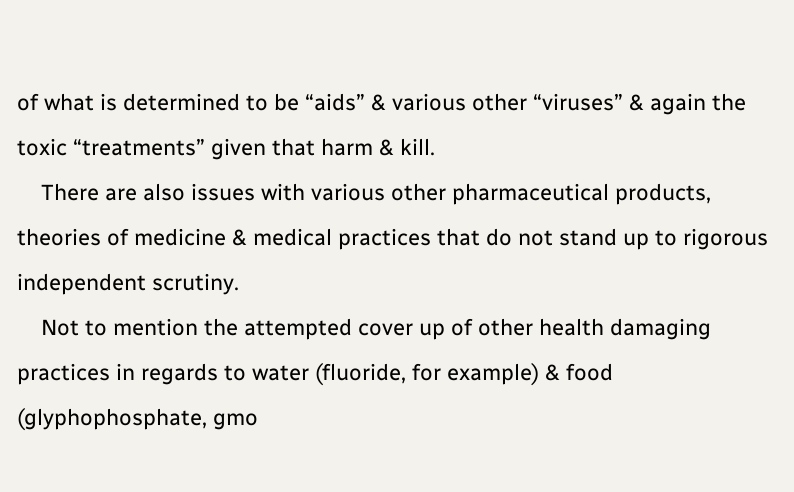of what is determined to be “aids” & various other “viruses” & again the toxic “treatments” given that harm & kill.
    There are also issues with various other pharmaceutical products, theories of medicine & medical practices that do not stand up to rigorous independent scrutiny.
    Not to mention the attempted cover up of other health damaging practices in regards to water (fluoride, for example) & food (glyphophosphate, gmo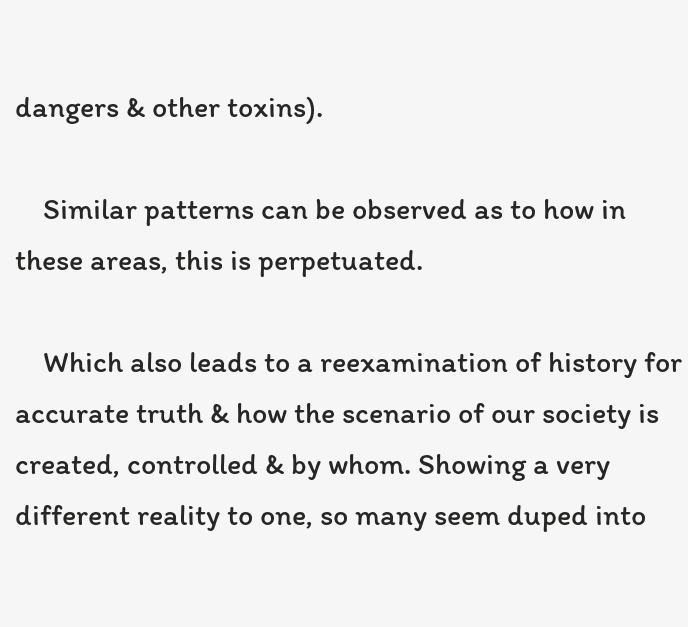dangers & other toxins).

    Similar patterns can be observed as to how in these areas, this is perpetuated.

    Which also leads to a reexamination of history for accurate truth & how the scenario of our society is created, controlled & by whom. Showing a very different reality to one, so many seem duped into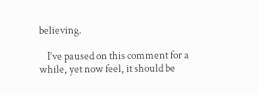believing.

    I’ve paused on this comment for a while, yet now feel, it should be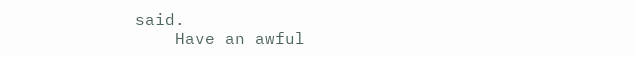said.
    Have an awful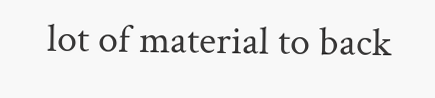lot of material to back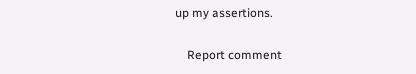up my assertions.

    Report comment